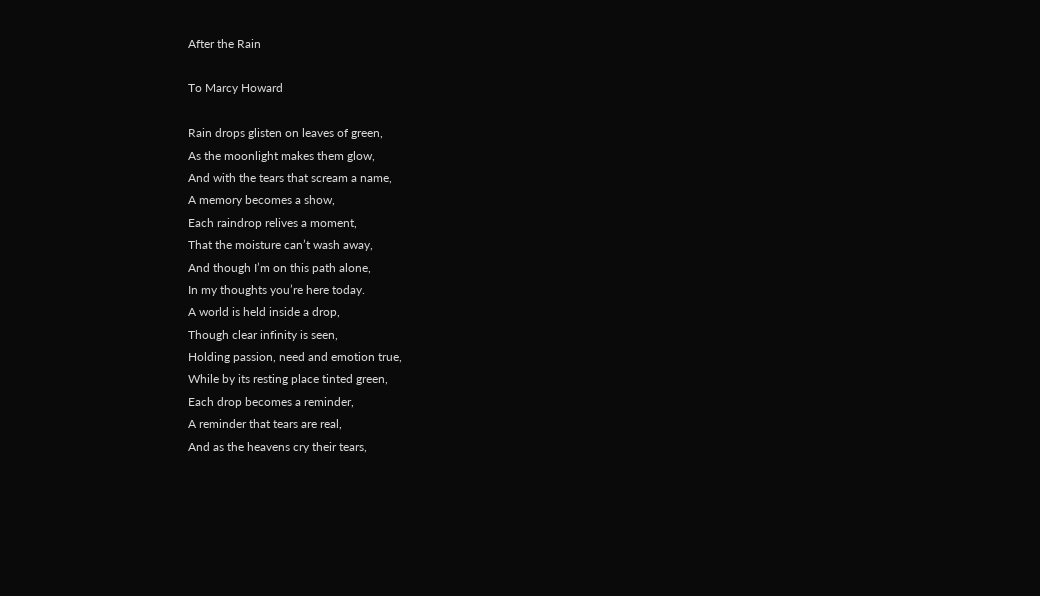After the Rain

To Marcy Howard

Rain drops glisten on leaves of green,
As the moonlight makes them glow,
And with the tears that scream a name,
A memory becomes a show,
Each raindrop relives a moment,
That the moisture can’t wash away,
And though I’m on this path alone,
In my thoughts you’re here today.
A world is held inside a drop,
Though clear infinity is seen,
Holding passion, need and emotion true,
While by its resting place tinted green,
Each drop becomes a reminder,
A reminder that tears are real,
And as the heavens cry their tears,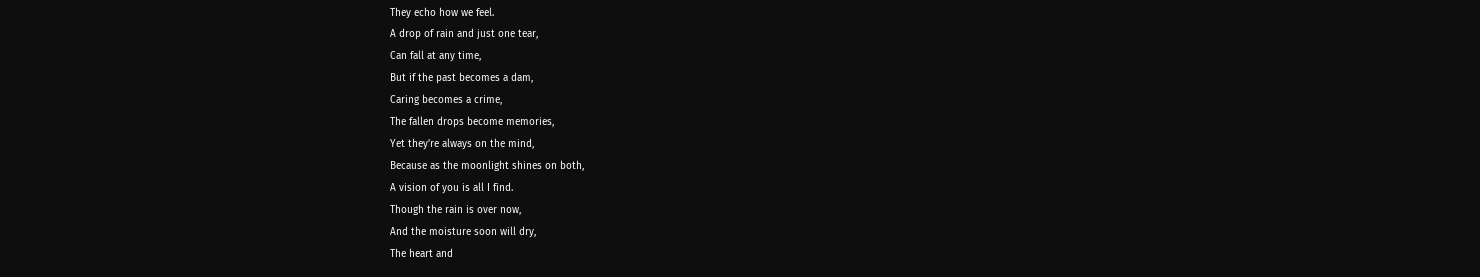They echo how we feel.
A drop of rain and just one tear,
Can fall at any time,
But if the past becomes a dam,
Caring becomes a crime,
The fallen drops become memories,
Yet they’re always on the mind,
Because as the moonlight shines on both,
A vision of you is all I find.
Though the rain is over now,
And the moisture soon will dry,
The heart and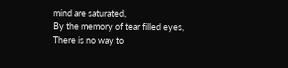mind are saturated,
By the memory of tear filled eyes,
There is no way to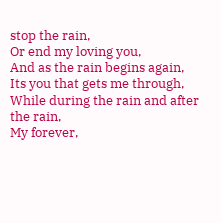stop the rain,
Or end my loving you,
And as the rain begins again,
Its you that gets me through,
While during the rain and after the rain,
My forever,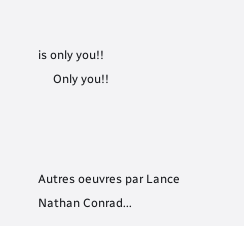is only you!!
     Only you!!



Autres oeuvres par Lance Nathan Conrad...